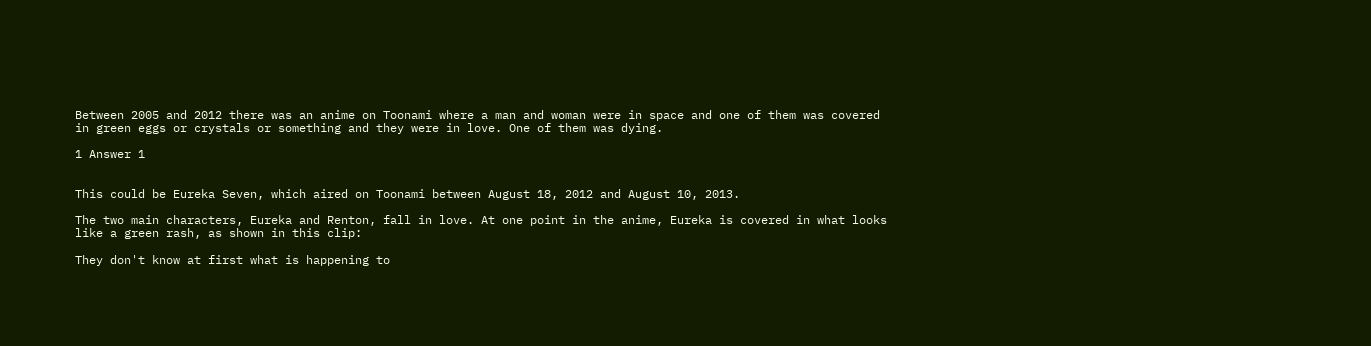Between 2005 and 2012 there was an anime on Toonami where a man and woman were in space and one of them was covered in green eggs or crystals or something and they were in love. One of them was dying.

1 Answer 1


This could be Eureka Seven, which aired on Toonami between August 18, 2012 and August 10, 2013.

The two main characters, Eureka and Renton, fall in love. At one point in the anime, Eureka is covered in what looks like a green rash, as shown in this clip:

They don't know at first what is happening to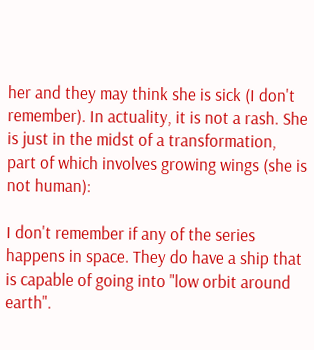her and they may think she is sick (I don't remember). In actuality, it is not a rash. She is just in the midst of a transformation, part of which involves growing wings (she is not human):

I don't remember if any of the series happens in space. They do have a ship that is capable of going into "low orbit around earth".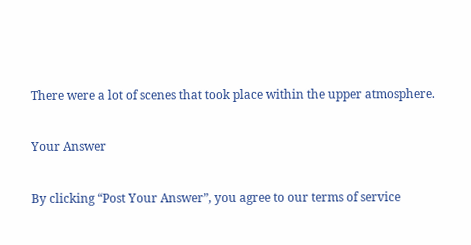There were a lot of scenes that took place within the upper atmosphere.

Your Answer

By clicking “Post Your Answer”, you agree to our terms of service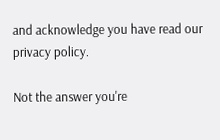and acknowledge you have read our privacy policy.

Not the answer you're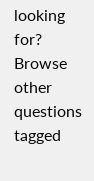looking for? Browse other questions tagged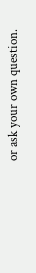or ask your own question.